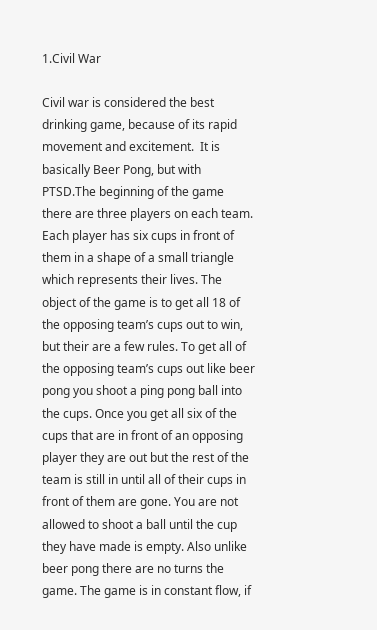1.Civil War

Civil war is considered the best drinking game, because of its rapid movement and excitement.  It is basically Beer Pong, but with PTSD.The beginning of the game there are three players on each team. Each player has six cups in front of them in a shape of a small triangle which represents their lives. The object of the game is to get all 18 of the opposing team’s cups out to win, but their are a few rules. To get all of the opposing team’s cups out like beer pong you shoot a ping pong ball into the cups. Once you get all six of the cups that are in front of an opposing player they are out but the rest of the team is still in until all of their cups in front of them are gone. You are not allowed to shoot a ball until the cup they have made is empty. Also unlike beer pong there are no turns the game. The game is in constant flow, if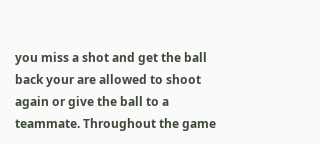you miss a shot and get the ball back your are allowed to shoot again or give the ball to a teammate. Throughout the game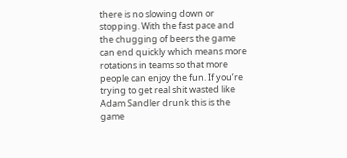there is no slowing down or stopping. With the fast pace and the chugging of beers the game can end quickly which means more rotations in teams so that more people can enjoy the fun. If you’re trying to get real shit wasted like Adam Sandler drunk this is the game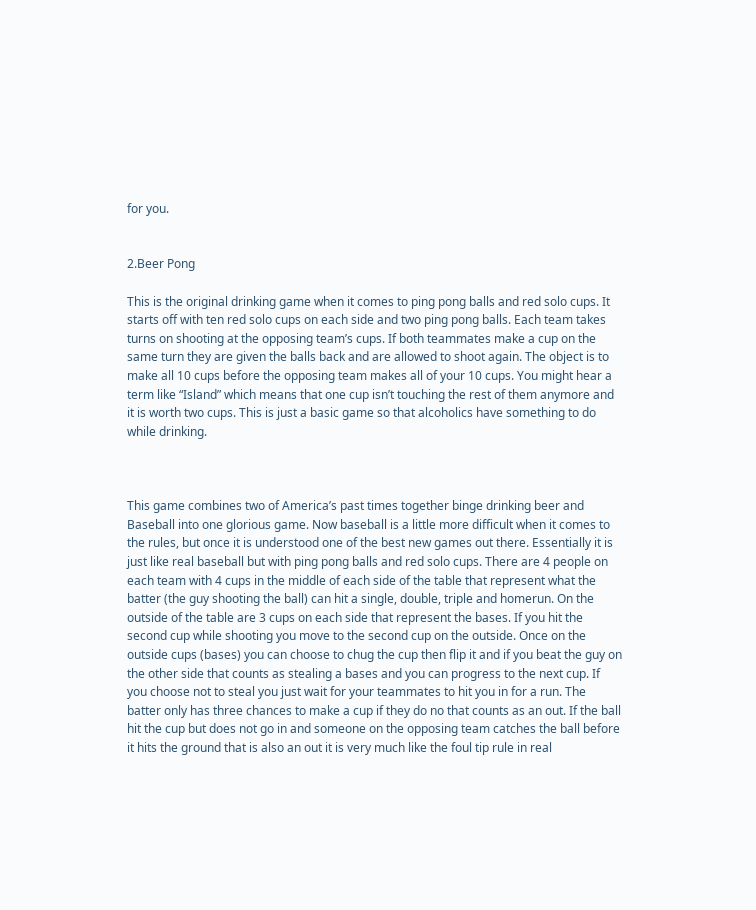for you.


2.Beer Pong

This is the original drinking game when it comes to ping pong balls and red solo cups. It starts off with ten red solo cups on each side and two ping pong balls. Each team takes turns on shooting at the opposing team’s cups. If both teammates make a cup on the same turn they are given the balls back and are allowed to shoot again. The object is to make all 10 cups before the opposing team makes all of your 10 cups. You might hear a term like “Island” which means that one cup isn’t touching the rest of them anymore and it is worth two cups. This is just a basic game so that alcoholics have something to do while drinking.



This game combines two of America’s past times together binge drinking beer and Baseball into one glorious game. Now baseball is a little more difficult when it comes to the rules, but once it is understood one of the best new games out there. Essentially it is just like real baseball but with ping pong balls and red solo cups. There are 4 people on each team with 4 cups in the middle of each side of the table that represent what the batter (the guy shooting the ball) can hit a single, double, triple and homerun. On the outside of the table are 3 cups on each side that represent the bases. If you hit the second cup while shooting you move to the second cup on the outside. Once on the outside cups (bases) you can choose to chug the cup then flip it and if you beat the guy on the other side that counts as stealing a bases and you can progress to the next cup. If you choose not to steal you just wait for your teammates to hit you in for a run. The batter only has three chances to make a cup if they do no that counts as an out. If the ball hit the cup but does not go in and someone on the opposing team catches the ball before it hits the ground that is also an out it is very much like the foul tip rule in real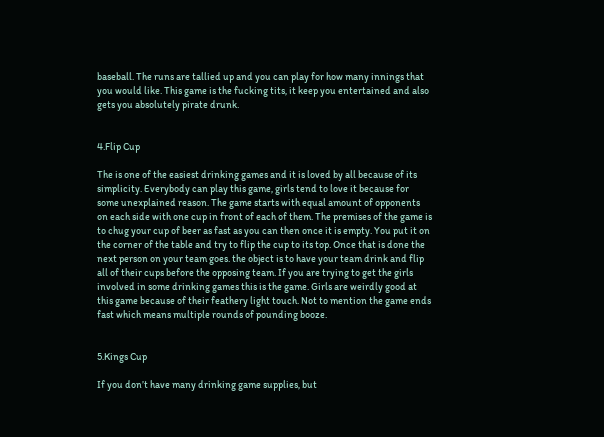baseball. The runs are tallied up and you can play for how many innings that you would like. This game is the fucking tits, it keep you entertained and also gets you absolutely pirate drunk.


4.Flip Cup

The is one of the easiest drinking games and it is loved by all because of its simplicity. Everybody can play this game, girls tend to love it because for some unexplained reason. The game starts with equal amount of opponents on each side with one cup in front of each of them. The premises of the game is to chug your cup of beer as fast as you can then once it is empty. You put it on the corner of the table and try to flip the cup to its top. Once that is done the next person on your team goes. the object is to have your team drink and flip all of their cups before the opposing team. If you are trying to get the girls involved in some drinking games this is the game. Girls are weirdly good at this game because of their feathery light touch. Not to mention the game ends fast which means multiple rounds of pounding booze.


5.Kings Cup

If you don’t have many drinking game supplies, but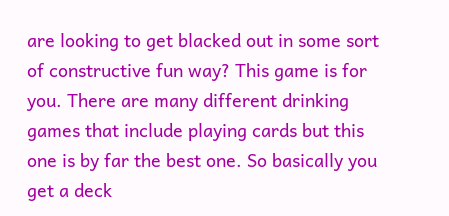are looking to get blacked out in some sort of constructive fun way? This game is for you. There are many different drinking games that include playing cards but this one is by far the best one. So basically you get a deck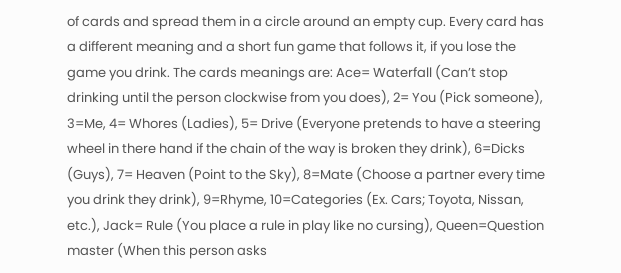of cards and spread them in a circle around an empty cup. Every card has a different meaning and a short fun game that follows it, if you lose the game you drink. The cards meanings are: Ace= Waterfall (Can’t stop drinking until the person clockwise from you does), 2= You (Pick someone), 3=Me, 4= Whores (Ladies), 5= Drive (Everyone pretends to have a steering wheel in there hand if the chain of the way is broken they drink), 6=Dicks (Guys), 7= Heaven (Point to the Sky), 8=Mate (Choose a partner every time you drink they drink), 9=Rhyme, 10=Categories (Ex. Cars; Toyota, Nissan, etc.), Jack= Rule (You place a rule in play like no cursing), Queen=Question master (When this person asks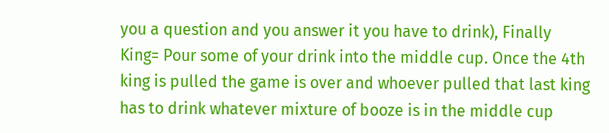you a question and you answer it you have to drink), Finally King= Pour some of your drink into the middle cup. Once the 4th king is pulled the game is over and whoever pulled that last king has to drink whatever mixture of booze is in the middle cup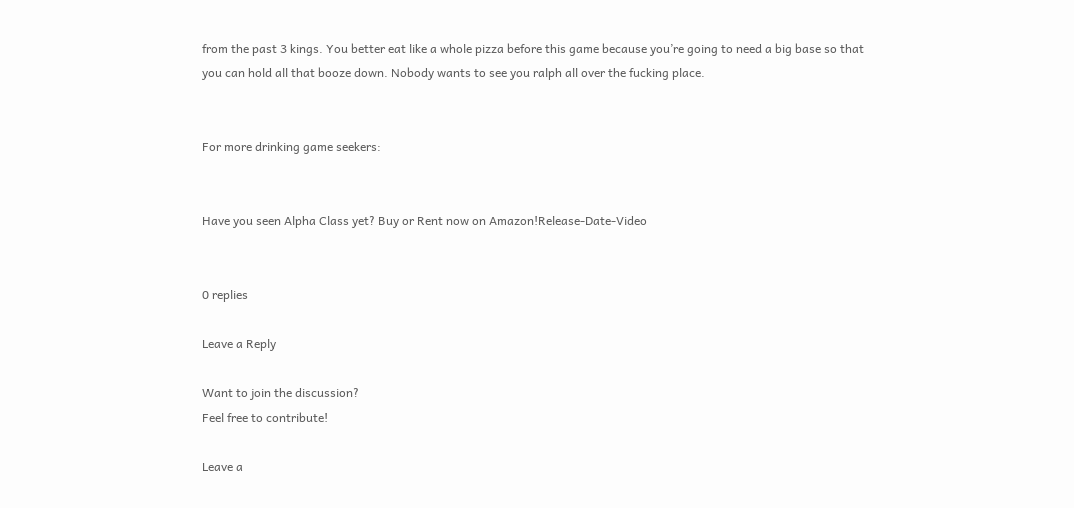from the past 3 kings. You better eat like a whole pizza before this game because you’re going to need a big base so that you can hold all that booze down. Nobody wants to see you ralph all over the fucking place.


For more drinking game seekers:


Have you seen Alpha Class yet? Buy or Rent now on Amazon!Release-Date-Video


0 replies

Leave a Reply

Want to join the discussion?
Feel free to contribute!

Leave a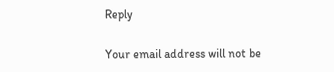Reply

Your email address will not be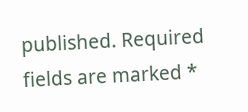published. Required fields are marked *